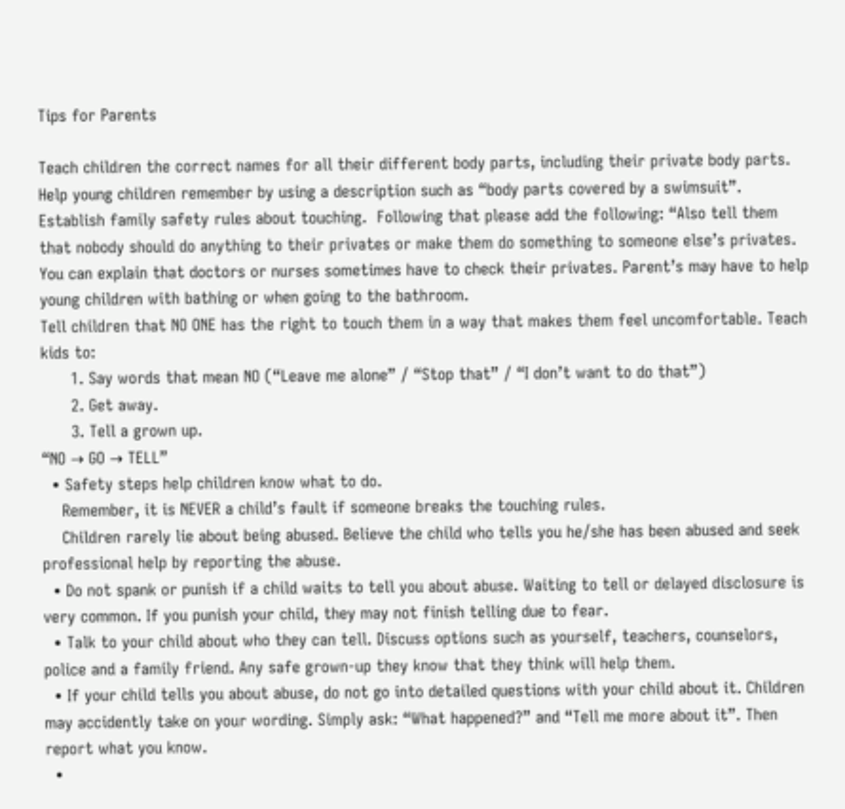Tips for Parents

Teach children the correct names for all their different body parts, including their private body parts. Help young children remember by using a description such as “body parts covered by a swimsuit”.
Establish family safety rules about touching.  Following that please add the following: “Also tell them that nobody should do anything to their privates or make them do something to someone else’s privates. You can explain that doctors or nurses sometimes have to check their privates. Parent’s may have to help young children with bathing or when going to the bathroom.
Tell children that NO ONE has the right to touch them in a way that makes them feel uncomfortable. Teach kids to:
      1. Say words that mean NO (“Leave me alone” / “Stop that” / “I don’t want to do that”)
      2. Get away.
      3. Tell a grown up.
“NO → GO → TELL”
  • Safety steps help children know what to do.
    Remember, it is NEVER a child’s fault if someone breaks the touching rules.
    Children rarely lie about being abused. Believe the child who tells you he/she has been abused and seek professional help by reporting the abuse.
  • Do not spank or punish if a child waits to tell you about abuse. Waiting to tell or delayed disclosure is very common. If you punish your child, they may not finish telling due to fear.
  • Talk to your child about who they can tell. Discuss options such as yourself, teachers, counselors, police and a family friend. Any safe grown-up they know that they think will help them.
  • If your child tells you about abuse, do not go into detailed questions with your child about it. Children may accidently take on your wording. Simply ask: “What happened?” and “Tell me more about it”. Then report what you know.
  •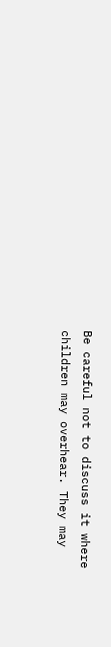Be careful not to discuss it where children may overhear. They may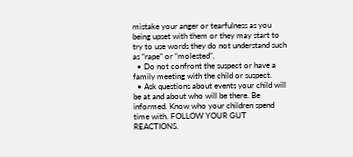mistake your anger or tearfulness as you being upset with them or they may start to try to use words they do not understand such as “rape” or “molested”.
  • Do not confront the suspect or have a family meeting with the child or suspect.
  • Ask questions about events your child will be at and about who will be there. Be informed. Know who your children spend time with. FOLLOW YOUR GUT REACTIONS.